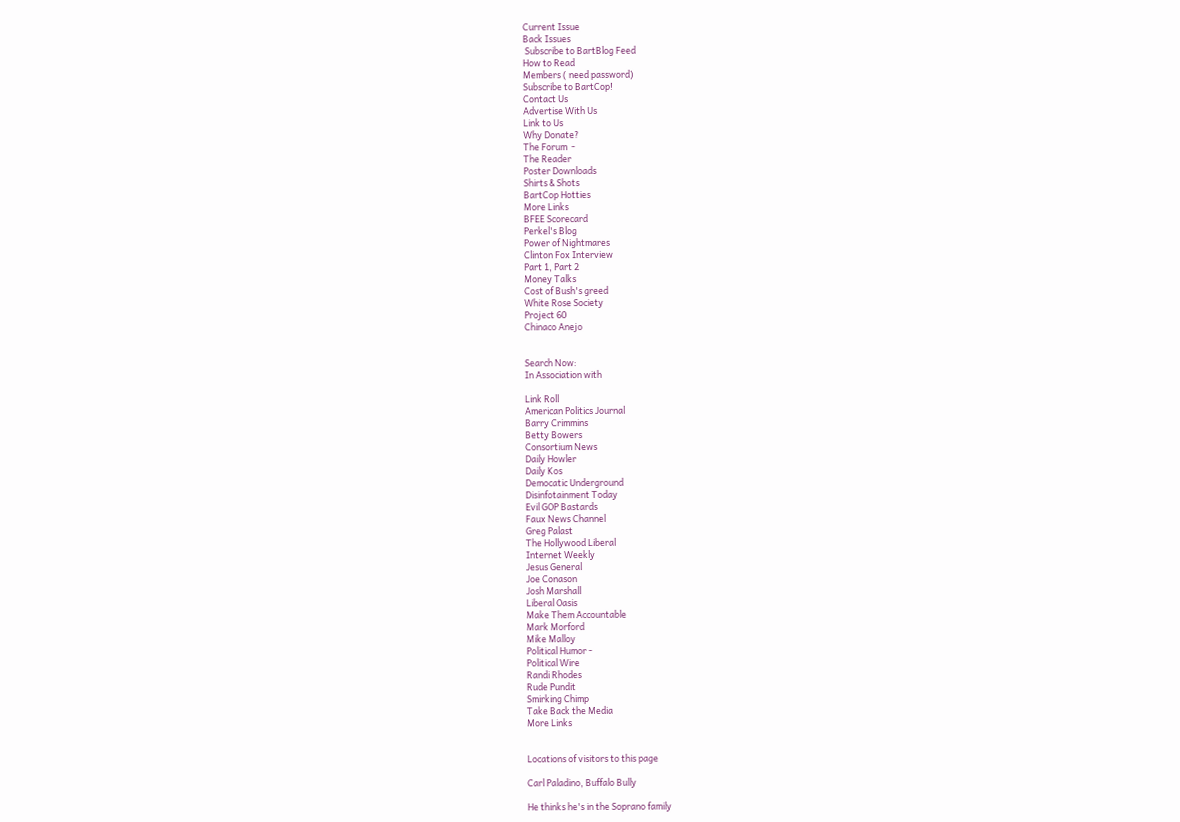Current Issue
Back Issues
 Subscribe to BartBlog Feed
How to Read
Members ( need password)
Subscribe to BartCop!
Contact Us
Advertise With Us
Link to Us
Why Donate?
The Forum  -
The Reader
Poster Downloads
Shirts & Shots
BartCop Hotties
More Links
BFEE Scorecard
Perkel's Blog
Power of Nightmares
Clinton Fox Interview
Part 1, Part 2
Money Talks
Cost of Bush's greed
White Rose Society
Project 60
Chinaco Anejo


Search Now:
In Association with

Link Roll
American Politics Journal
Barry Crimmins
Betty Bowers
Consortium News
Daily Howler
Daily Kos
Democatic Underground
Disinfotainment Today
Evil GOP Bastards
Faux News Channel
Greg Palast
The Hollywood Liberal
Internet Weekly
Jesus General
Joe Conason
Josh Marshall
Liberal Oasis
Make Them Accountable
Mark Morford
Mike Malloy
Political Humor -
Political Wire
Randi Rhodes
Rude Pundit
Smirking Chimp
Take Back the Media
More Links


Locations of visitors to this page

Carl Paladino, Buffalo Bully

He thinks he's in the Soprano family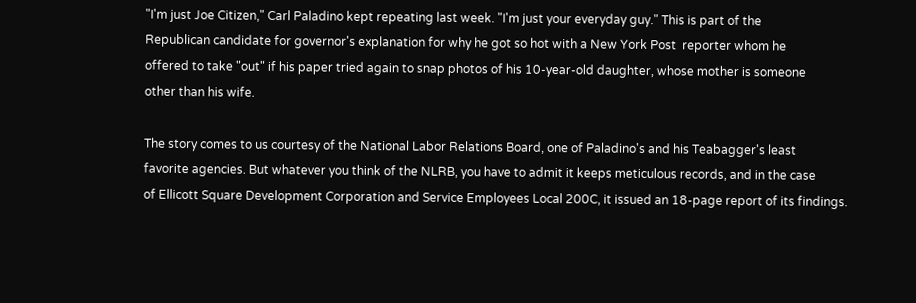"I'm just Joe Citizen," Carl Paladino kept repeating last week. "I'm just your everyday guy." This is part of the
Republican candidate for governor's explanation for why he got so hot with a New York Post  reporter whom he
offered to take "out" if his paper tried again to snap photos of his 10-year-old daughter, whose mother is someone
other than his wife.

The story comes to us courtesy of the National Labor Relations Board, one of Paladino's and his Teabagger's least
favorite agencies. But whatever you think of the NLRB, you have to admit it keeps meticulous records, and in the case
of Ellicott Square Development Corporation and Service Employees Local 200C, it issued an 18-page report of its findings.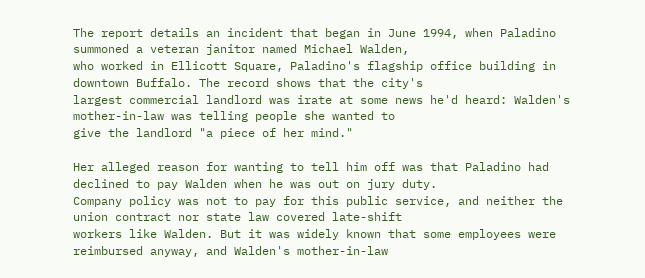The report details an incident that began in June 1994, when Paladino summoned a veteran janitor named Michael Walden,
who worked in Ellicott Square, Paladino's flagship office building in downtown Buffalo. The record shows that the city's
largest commercial landlord was irate at some news he'd heard: Walden's mother-in-law was telling people she wanted to
give the landlord "a piece of her mind."

Her alleged reason for wanting to tell him off was that Paladino had declined to pay Walden when he was out on jury duty.
Company policy was not to pay for this public service, and neither the union contract nor state law covered late-shift
workers like Walden. But it was widely known that some employees were reimbursed anyway, and Walden's mother-in-law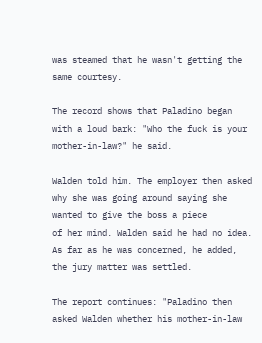was steamed that he wasn't getting the same courtesy.

The record shows that Paladino began with a loud bark: "Who the fuck is your mother-in-law?" he said.

Walden told him. The employer then asked why she was going around saying she wanted to give the boss a piece
of her mind. Walden said he had no idea. As far as he was concerned, he added, the jury matter was settled.

The report continues: "Paladino then asked Walden whether his mother-in-law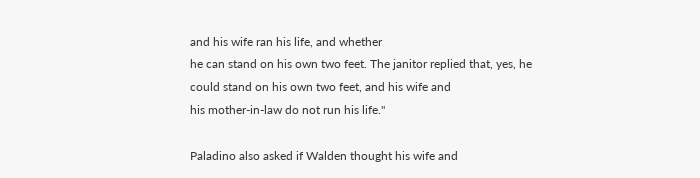and his wife ran his life, and whether
he can stand on his own two feet. The janitor replied that, yes, he could stand on his own two feet, and his wife and
his mother-in-law do not run his life."

Paladino also asked if Walden thought his wife and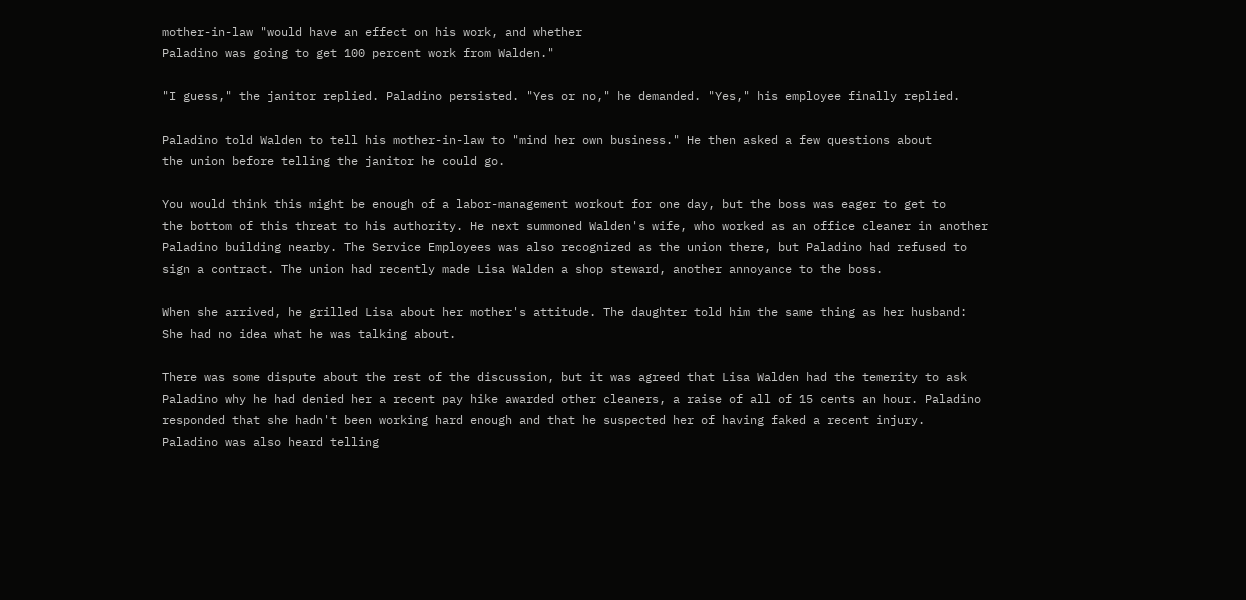mother-in-law "would have an effect on his work, and whether
Paladino was going to get 100 percent work from Walden."

"I guess," the janitor replied. Paladino persisted. "Yes or no," he demanded. "Yes," his employee finally replied.

Paladino told Walden to tell his mother-in-law to "mind her own business." He then asked a few questions about
the union before telling the janitor he could go.

You would think this might be enough of a labor-management workout for one day, but the boss was eager to get to
the bottom of this threat to his authority. He next summoned Walden's wife, who worked as an office cleaner in another
Paladino building nearby. The Service Employees was also recognized as the union there, but Paladino had refused to
sign a contract. The union had recently made Lisa Walden a shop steward, another annoyance to the boss.

When she arrived, he grilled Lisa about her mother's attitude. The daughter told him the same thing as her husband:
She had no idea what he was talking about.

There was some dispute about the rest of the discussion, but it was agreed that Lisa Walden had the temerity to ask
Paladino why he had denied her a recent pay hike awarded other cleaners, a raise of all of 15 cents an hour. Paladino
responded that she hadn't been working hard enough and that he suspected her of having faked a recent injury.
Paladino was also heard telling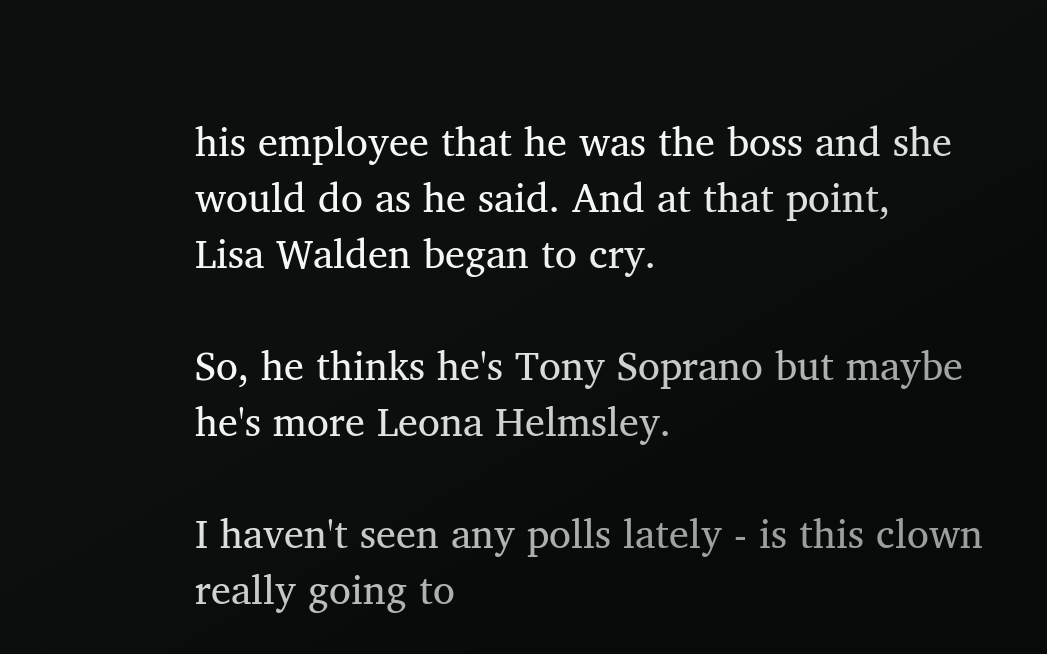his employee that he was the boss and she would do as he said. And at that point,
Lisa Walden began to cry.

So, he thinks he's Tony Soprano but maybe he's more Leona Helmsley.

I haven't seen any polls lately - is this clown really going to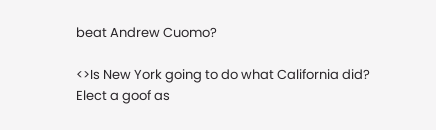beat Andrew Cuomo?

<>Is New York going to do what California did?
Elect a goof as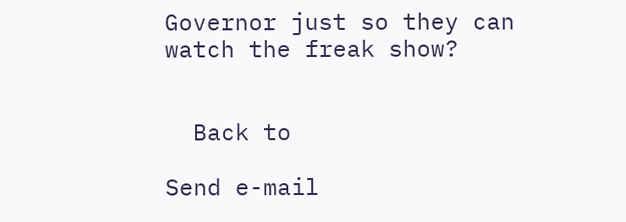Governor just so they can watch the freak show?


  Back to

Send e-mail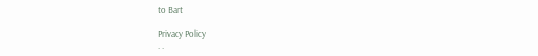to Bart

Privacy Policy
. .